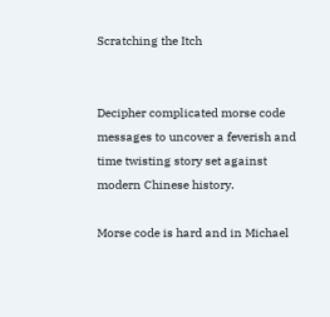Scratching the Itch


Decipher complicated morse code messages to uncover a feverish and time twisting story set against modern Chinese history.

Morse code is hard and in Michael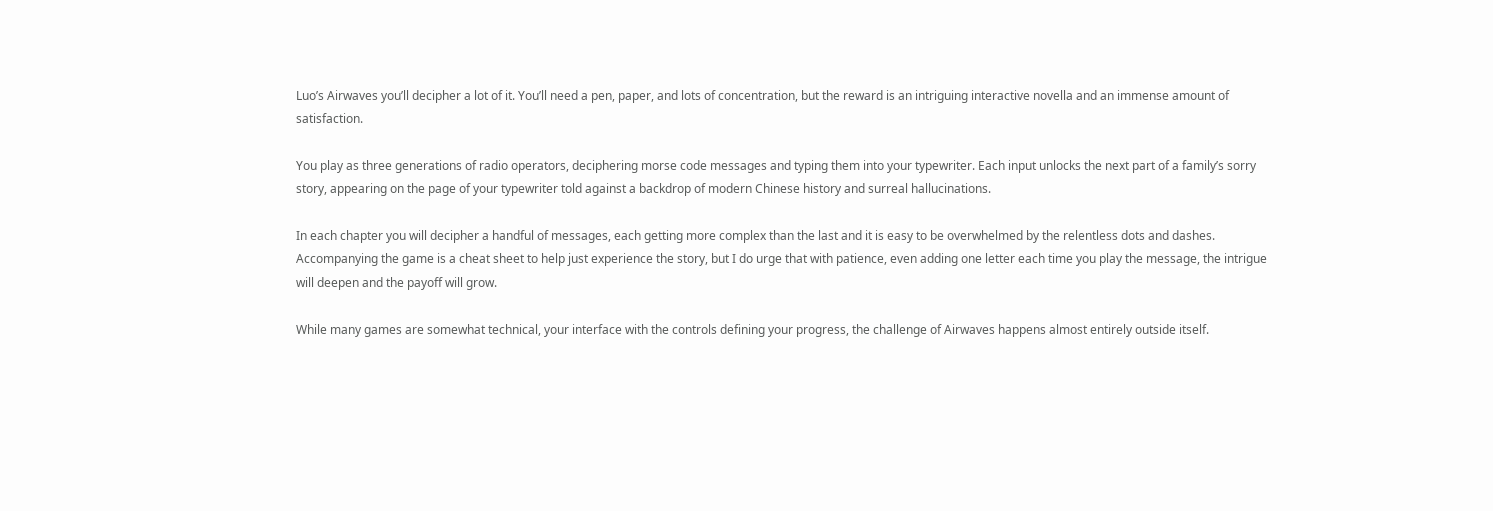Luo’s Airwaves you’ll decipher a lot of it. You’ll need a pen, paper, and lots of concentration, but the reward is an intriguing interactive novella and an immense amount of satisfaction.

You play as three generations of radio operators, deciphering morse code messages and typing them into your typewriter. Each input unlocks the next part of a family’s sorry story, appearing on the page of your typewriter told against a backdrop of modern Chinese history and surreal hallucinations.

In each chapter you will decipher a handful of messages, each getting more complex than the last and it is easy to be overwhelmed by the relentless dots and dashes. Accompanying the game is a cheat sheet to help just experience the story, but I do urge that with patience, even adding one letter each time you play the message, the intrigue will deepen and the payoff will grow.

While many games are somewhat technical, your interface with the controls defining your progress, the challenge of Airwaves happens almost entirely outside itself.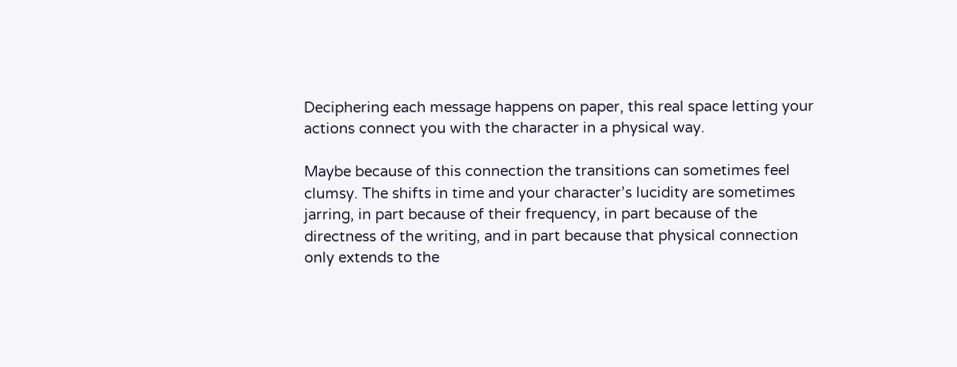Deciphering each message happens on paper, this real space letting your actions connect you with the character in a physical way.

Maybe because of this connection the transitions can sometimes feel clumsy. The shifts in time and your character’s lucidity are sometimes jarring, in part because of their frequency, in part because of the directness of the writing, and in part because that physical connection only extends to the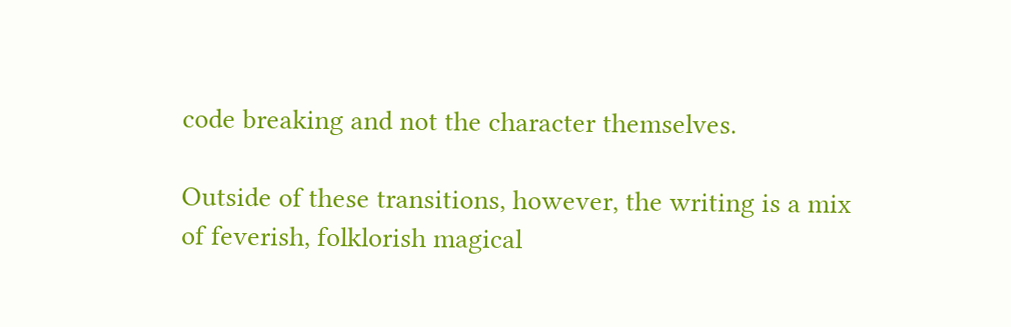code breaking and not the character themselves.

Outside of these transitions, however, the writing is a mix of feverish, folklorish magical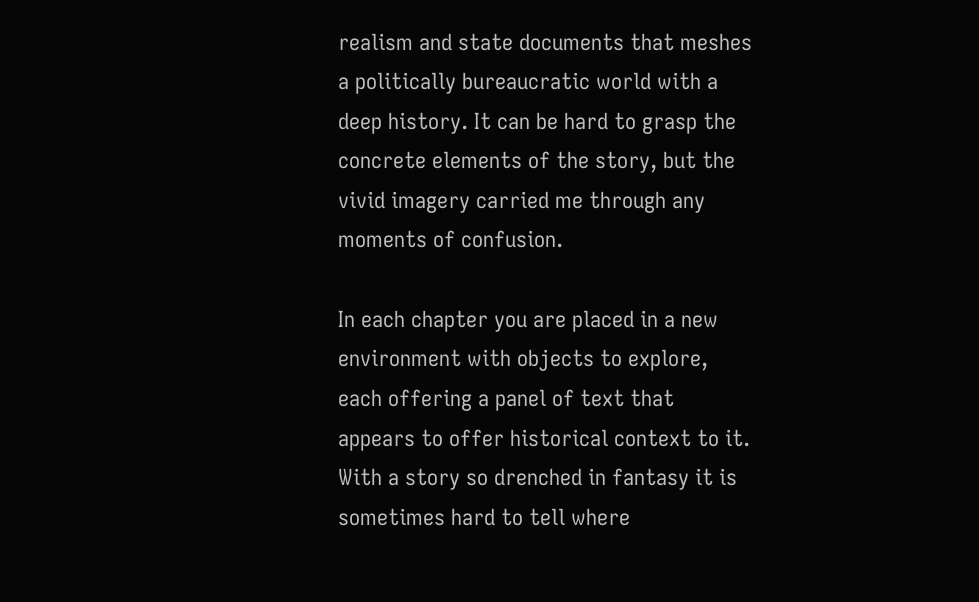realism and state documents that meshes a politically bureaucratic world with a deep history. It can be hard to grasp the concrete elements of the story, but the vivid imagery carried me through any moments of confusion.

In each chapter you are placed in a new environment with objects to explore, each offering a panel of text that appears to offer historical context to it. With a story so drenched in fantasy it is sometimes hard to tell where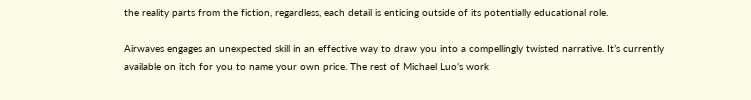the reality parts from the fiction, regardless, each detail is enticing outside of its potentially educational role.

Airwaves engages an unexpected skill in an effective way to draw you into a compellingly twisted narrative. It’s currently available on itch for you to name your own price. The rest of Michael Luo’s work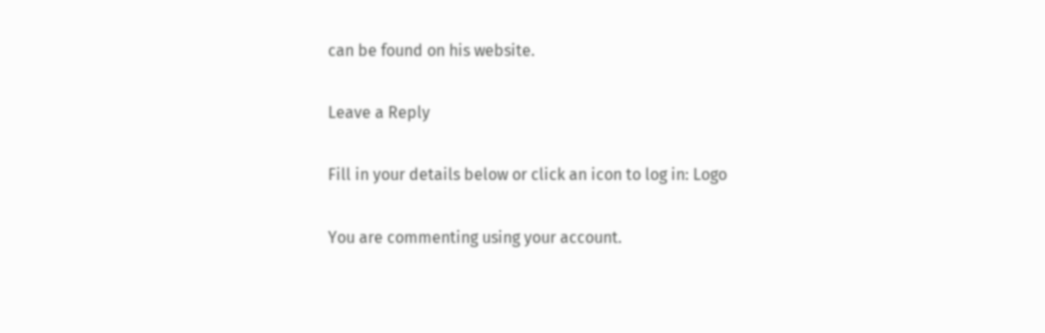can be found on his website.

Leave a Reply

Fill in your details below or click an icon to log in: Logo

You are commenting using your account.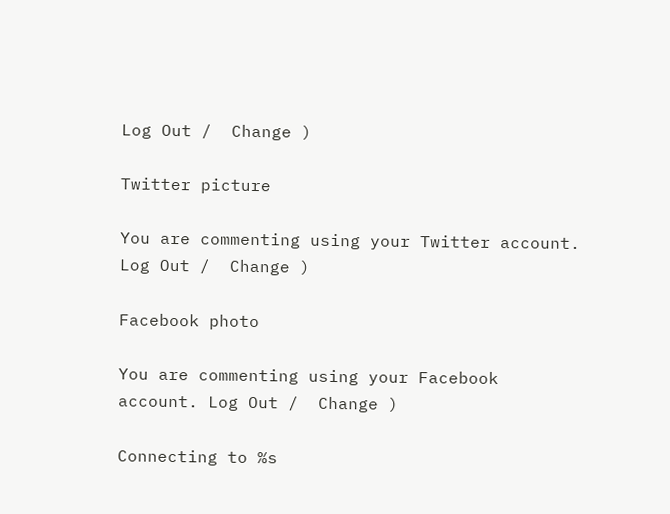Log Out /  Change )

Twitter picture

You are commenting using your Twitter account. Log Out /  Change )

Facebook photo

You are commenting using your Facebook account. Log Out /  Change )

Connecting to %s